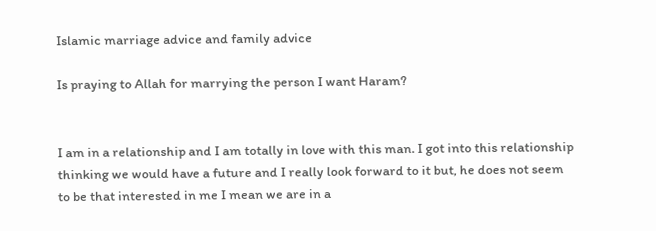Islamic marriage advice and family advice

Is praying to Allah for marrying the person I want Haram?


I am in a relationship and I am totally in love with this man. I got into this relationship thinking we would have a future and I really look forward to it but, he does not seem to be that interested in me I mean we are in a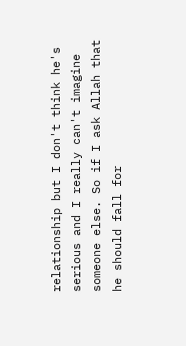relationship but I don't think he's serious and I really can't imagine someone else. So if I ask Allah that he should fall for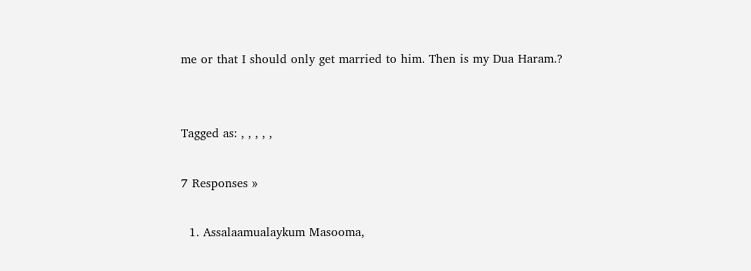me or that I should only get married to him. Then is my Dua Haram.?


Tagged as: , , , , ,

7 Responses »

  1. Assalaamualaykum Masooma,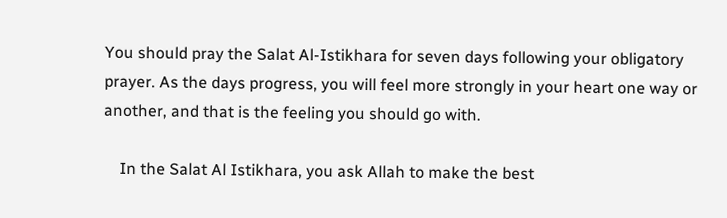You should pray the Salat Al-Istikhara for seven days following your obligatory prayer. As the days progress, you will feel more strongly in your heart one way or another, and that is the feeling you should go with.

    In the Salat Al Istikhara, you ask Allah to make the best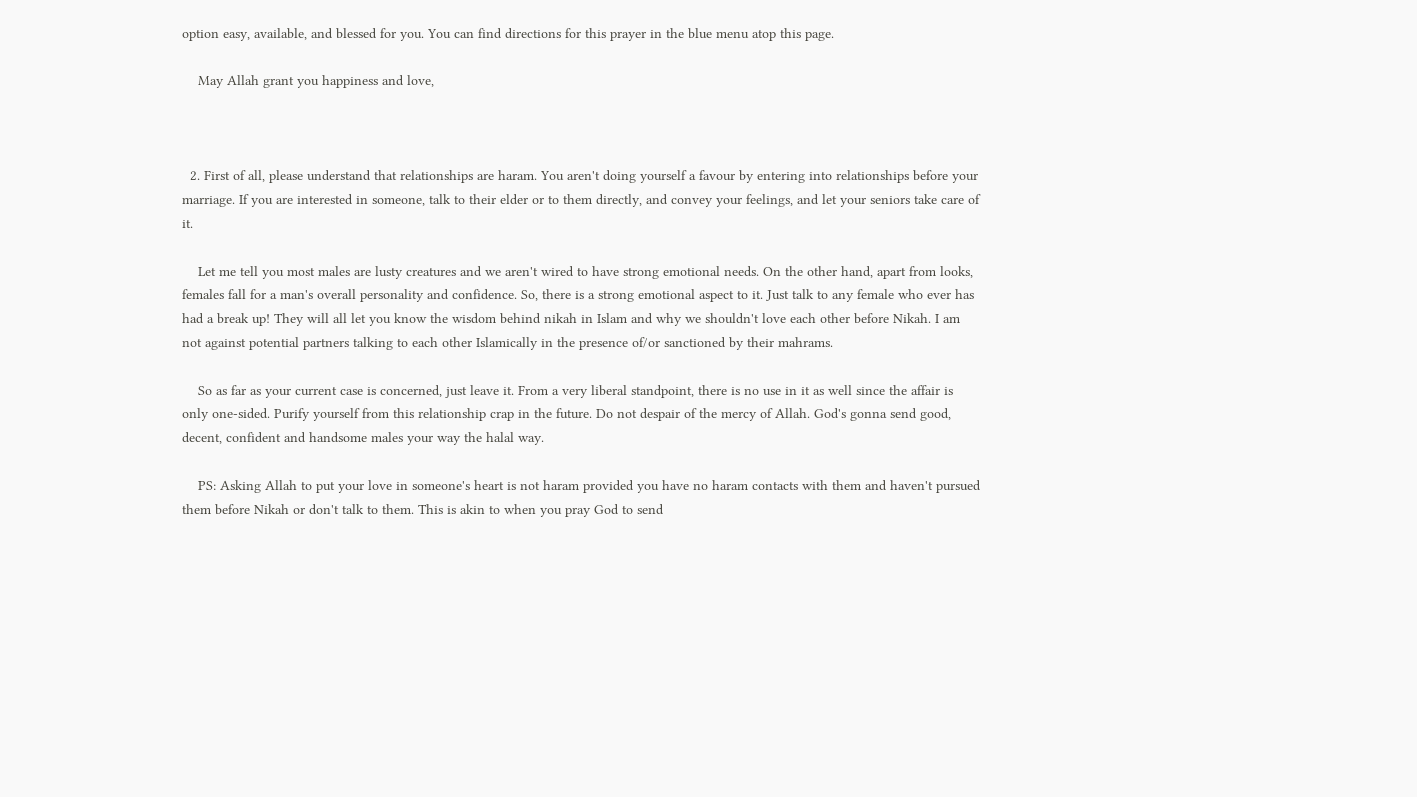option easy, available, and blessed for you. You can find directions for this prayer in the blue menu atop this page.

    May Allah grant you happiness and love,



  2. First of all, please understand that relationships are haram. You aren't doing yourself a favour by entering into relationships before your marriage. If you are interested in someone, talk to their elder or to them directly, and convey your feelings, and let your seniors take care of it.

    Let me tell you most males are lusty creatures and we aren't wired to have strong emotional needs. On the other hand, apart from looks, females fall for a man's overall personality and confidence. So, there is a strong emotional aspect to it. Just talk to any female who ever has had a break up! They will all let you know the wisdom behind nikah in Islam and why we shouldn't love each other before Nikah. I am not against potential partners talking to each other Islamically in the presence of/or sanctioned by their mahrams.

    So as far as your current case is concerned, just leave it. From a very liberal standpoint, there is no use in it as well since the affair is only one-sided. Purify yourself from this relationship crap in the future. Do not despair of the mercy of Allah. God's gonna send good, decent, confident and handsome males your way the halal way.

    PS: Asking Allah to put your love in someone's heart is not haram provided you have no haram contacts with them and haven't pursued them before Nikah or don't talk to them. This is akin to when you pray God to send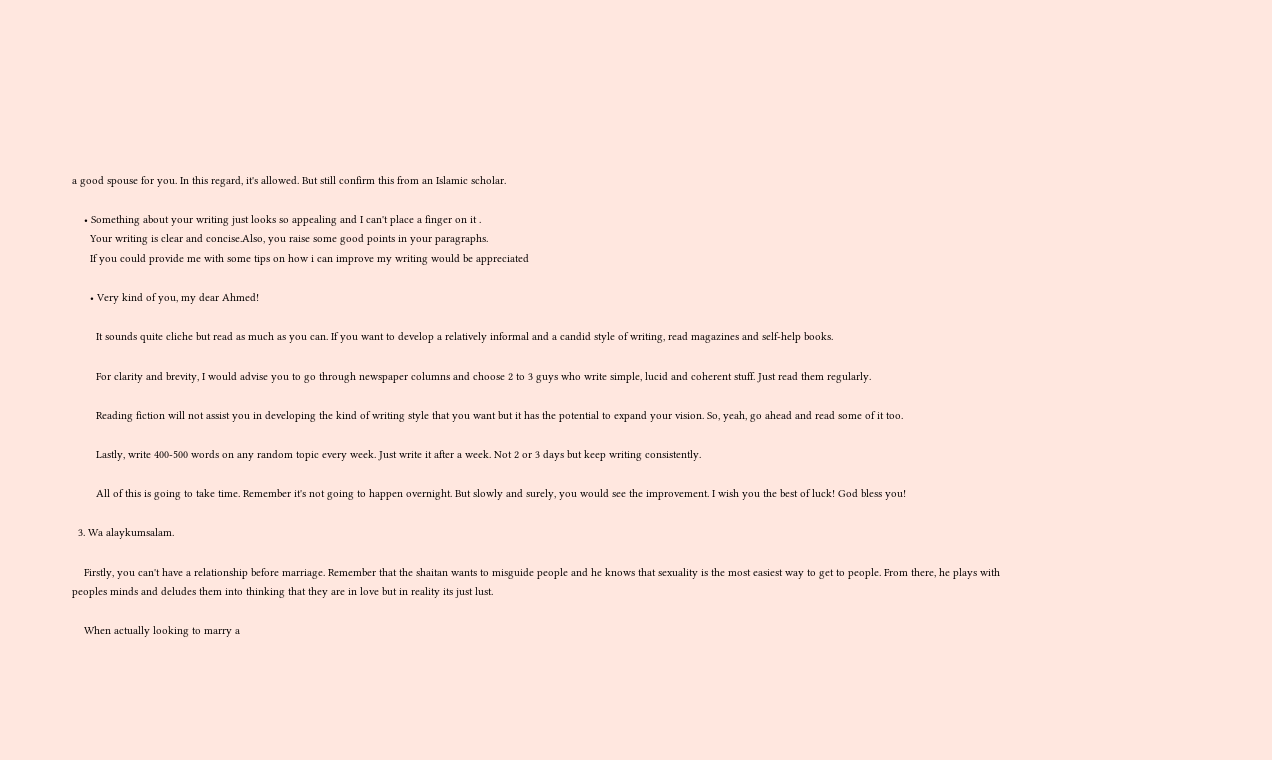a good spouse for you. In this regard, it's allowed. But still confirm this from an Islamic scholar.

    • Something about your writing just looks so appealing and I can't place a finger on it .
      Your writing is clear and concise.Also, you raise some good points in your paragraphs.
      If you could provide me with some tips on how i can improve my writing would be appreciated

      • Very kind of you, my dear Ahmed!

        It sounds quite cliche but read as much as you can. If you want to develop a relatively informal and a candid style of writing, read magazines and self-help books.

        For clarity and brevity, I would advise you to go through newspaper columns and choose 2 to 3 guys who write simple, lucid and coherent stuff. Just read them regularly.

        Reading fiction will not assist you in developing the kind of writing style that you want but it has the potential to expand your vision. So, yeah, go ahead and read some of it too.

        Lastly, write 400-500 words on any random topic every week. Just write it after a week. Not 2 or 3 days but keep writing consistently.

        All of this is going to take time. Remember it's not going to happen overnight. But slowly and surely, you would see the improvement. I wish you the best of luck! God bless you!

  3. Wa alaykumsalam.

    Firstly, you can't have a relationship before marriage. Remember that the shaitan wants to misguide people and he knows that sexuality is the most easiest way to get to people. From there, he plays with peoples minds and deludes them into thinking that they are in love but in reality its just lust.

    When actually looking to marry a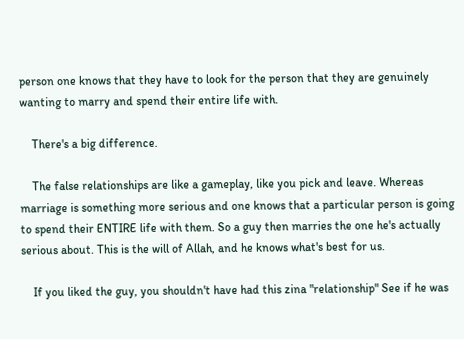person one knows that they have to look for the person that they are genuinely wanting to marry and spend their entire life with.

    There's a big difference.

    The false relationships are like a gameplay, like you pick and leave. Whereas marriage is something more serious and one knows that a particular person is going to spend their ENTIRE life with them. So a guy then marries the one he's actually serious about. This is the will of Allah, and he knows what's best for us.

    If you liked the guy, you shouldn't have had this zina "relationship" See if he was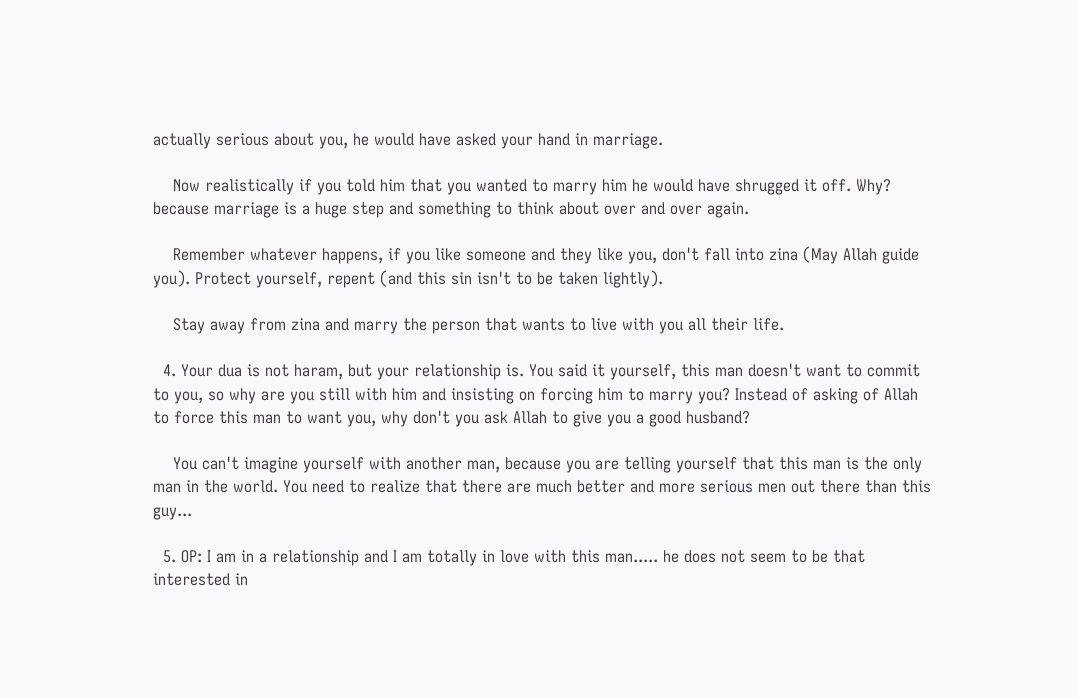actually serious about you, he would have asked your hand in marriage.

    Now realistically if you told him that you wanted to marry him he would have shrugged it off. Why? because marriage is a huge step and something to think about over and over again.

    Remember whatever happens, if you like someone and they like you, don't fall into zina (May Allah guide you). Protect yourself, repent (and this sin isn't to be taken lightly).

    Stay away from zina and marry the person that wants to live with you all their life.

  4. Your dua is not haram, but your relationship is. You said it yourself, this man doesn't want to commit to you, so why are you still with him and insisting on forcing him to marry you? Instead of asking of Allah to force this man to want you, why don't you ask Allah to give you a good husband?

    You can't imagine yourself with another man, because you are telling yourself that this man is the only man in the world. You need to realize that there are much better and more serious men out there than this guy...

  5. OP: I am in a relationship and I am totally in love with this man..... he does not seem to be that interested in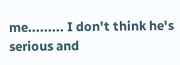me......... I don't think he's serious and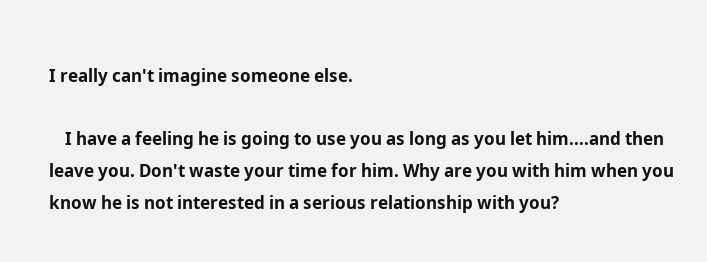I really can't imagine someone else.

    I have a feeling he is going to use you as long as you let him....and then leave you. Don't waste your time for him. Why are you with him when you know he is not interested in a serious relationship with you?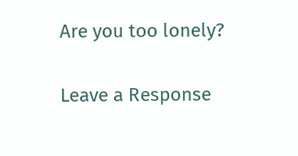Are you too lonely?

Leave a Response